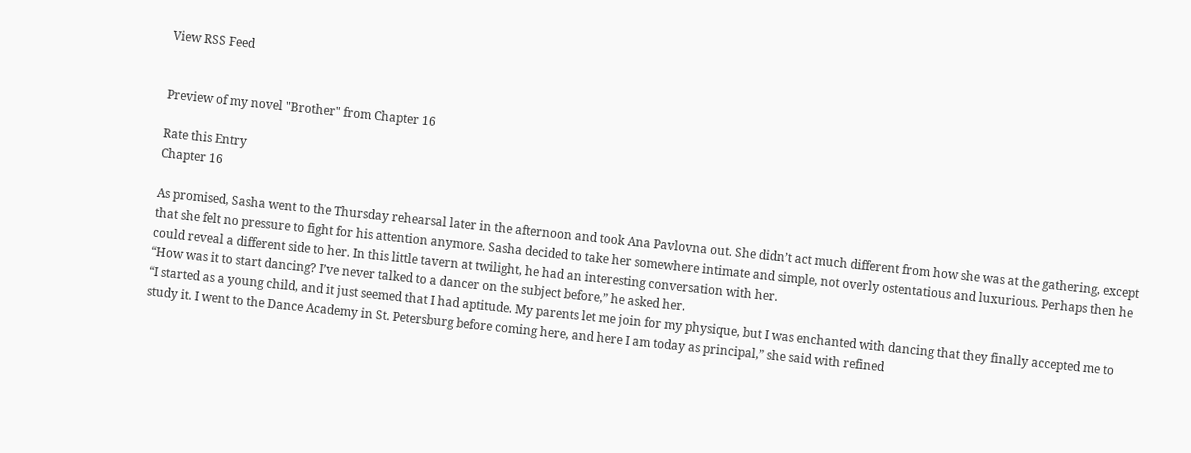View RSS Feed


Preview of my novel "Brother" from Chapter 16

Rate this Entry
Chapter 16

As promised, Sasha went to the Thursday rehearsal later in the afternoon and took Ana Pavlovna out. She didn’t act much different from how she was at the gathering, except that she felt no pressure to fight for his attention anymore. Sasha decided to take her somewhere intimate and simple, not overly ostentatious and luxurious. Perhaps then he could reveal a different side to her. In this little tavern at twilight, he had an interesting conversation with her.
“How was it to start dancing? I’ve never talked to a dancer on the subject before,” he asked her.
“I started as a young child, and it just seemed that I had aptitude. My parents let me join for my physique, but I was enchanted with dancing that they finally accepted me to study it. I went to the Dance Academy in St. Petersburg before coming here, and here I am today as principal,” she said with refined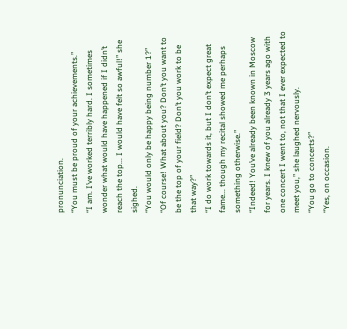pronunciation.
“You must be proud of your achievements.”
“I am. I’ve worked terribly hard. I sometimes wonder what would have happened if I didn’t reach the top... I would have felt so awful!” she sighed.
“You would only be happy being number 1?”
“Of course! What about you? Don’t you want to be the top of your field? Don’t you work to be that way?”
“I do work towards it, but I don’t expect great fame... though my recital showed me perhaps something otherwise.”
“Indeed! You’ve already been known in Moscow for years. I knew of you already 3 years ago with one concert I went to, not that I ever expected to meet you,” she laughed nervously.
“You go to concerts?”
“Yes, on occasion.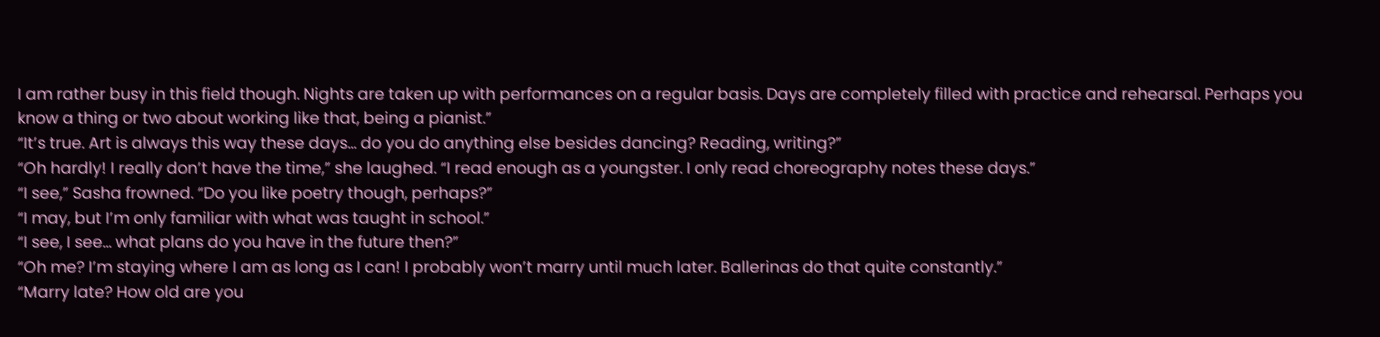I am rather busy in this field though. Nights are taken up with performances on a regular basis. Days are completely filled with practice and rehearsal. Perhaps you know a thing or two about working like that, being a pianist.”
“It’s true. Art is always this way these days... do you do anything else besides dancing? Reading, writing?”
“Oh hardly! I really don’t have the time,” she laughed. “I read enough as a youngster. I only read choreography notes these days.”
“I see,” Sasha frowned. “Do you like poetry though, perhaps?”
“I may, but I’m only familiar with what was taught in school.”
“I see, I see... what plans do you have in the future then?”
“Oh me? I’m staying where I am as long as I can! I probably won’t marry until much later. Ballerinas do that quite constantly.”
“Marry late? How old are you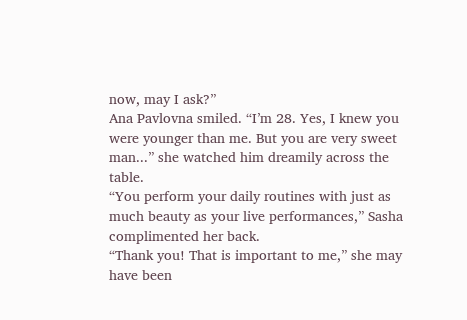now, may I ask?”
Ana Pavlovna smiled. “I’m 28. Yes, I knew you were younger than me. But you are very sweet man...” she watched him dreamily across the table.
“You perform your daily routines with just as much beauty as your live performances,” Sasha complimented her back.
“Thank you! That is important to me,” she may have been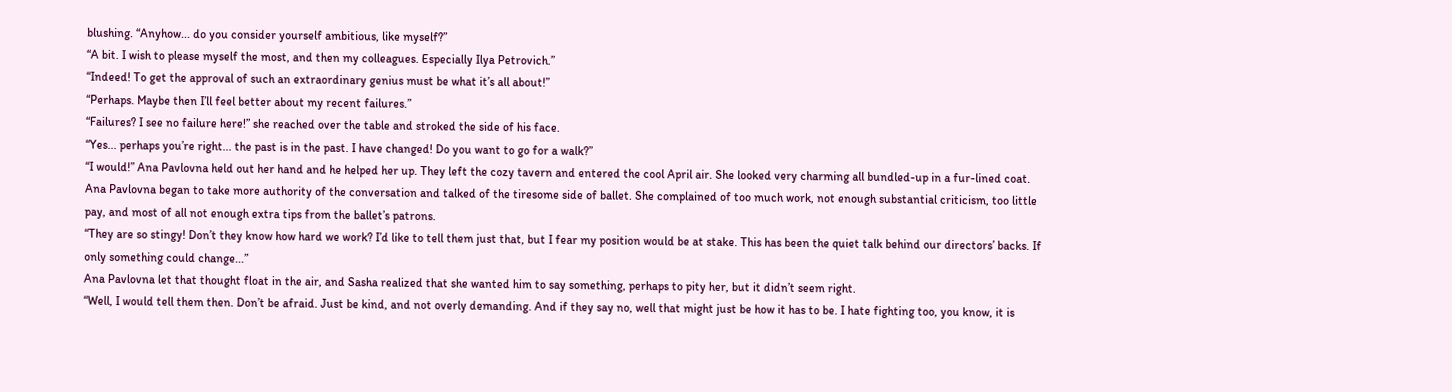blushing. “Anyhow... do you consider yourself ambitious, like myself?”
“A bit. I wish to please myself the most, and then my colleagues. Especially Ilya Petrovich.”
“Indeed! To get the approval of such an extraordinary genius must be what it’s all about!”
“Perhaps. Maybe then I’ll feel better about my recent failures.”
“Failures? I see no failure here!” she reached over the table and stroked the side of his face.
“Yes... perhaps you’re right... the past is in the past. I have changed! Do you want to go for a walk?”
“I would!” Ana Pavlovna held out her hand and he helped her up. They left the cozy tavern and entered the cool April air. She looked very charming all bundled-up in a fur-lined coat.
Ana Pavlovna began to take more authority of the conversation and talked of the tiresome side of ballet. She complained of too much work, not enough substantial criticism, too little pay, and most of all not enough extra tips from the ballet’s patrons.
“They are so stingy! Don’t they know how hard we work? I’d like to tell them just that, but I fear my position would be at stake. This has been the quiet talk behind our directors’ backs. If only something could change...”
Ana Pavlovna let that thought float in the air, and Sasha realized that she wanted him to say something, perhaps to pity her, but it didn’t seem right.
“Well, I would tell them then. Don’t be afraid. Just be kind, and not overly demanding. And if they say no, well that might just be how it has to be. I hate fighting too, you know, it is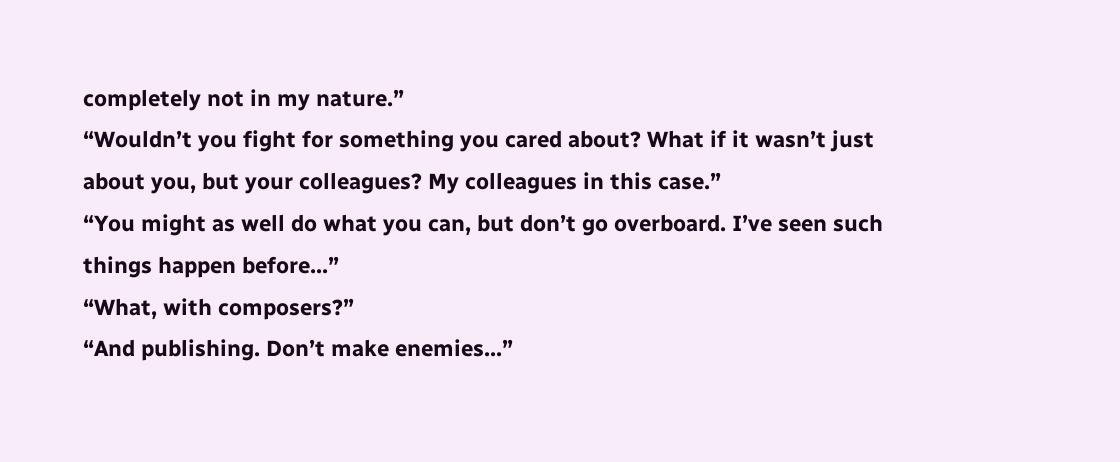completely not in my nature.”
“Wouldn’t you fight for something you cared about? What if it wasn’t just about you, but your colleagues? My colleagues in this case.”
“You might as well do what you can, but don’t go overboard. I’ve seen such things happen before...”
“What, with composers?”
“And publishing. Don’t make enemies...”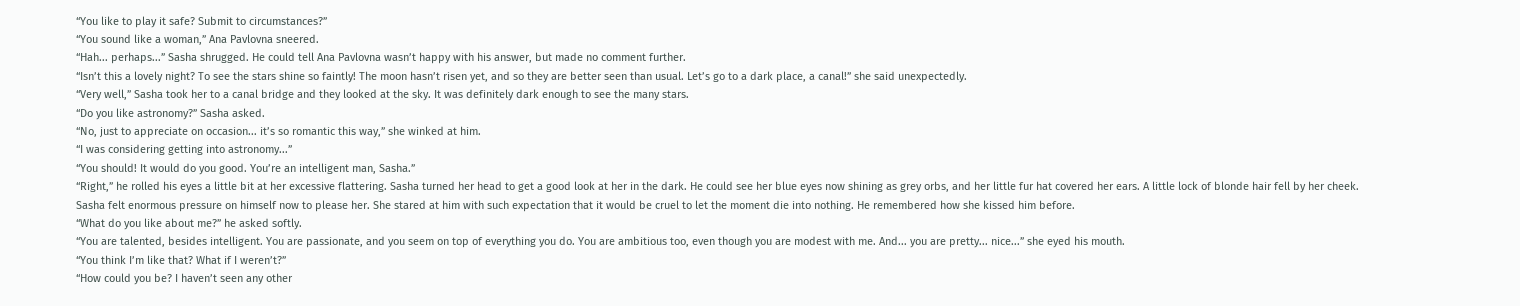“You like to play it safe? Submit to circumstances?”
“You sound like a woman,” Ana Pavlovna sneered.
“Hah... perhaps...” Sasha shrugged. He could tell Ana Pavlovna wasn’t happy with his answer, but made no comment further.
“Isn’t this a lovely night? To see the stars shine so faintly! The moon hasn’t risen yet, and so they are better seen than usual. Let’s go to a dark place, a canal!” she said unexpectedly.
“Very well,” Sasha took her to a canal bridge and they looked at the sky. It was definitely dark enough to see the many stars.
“Do you like astronomy?” Sasha asked.
“No, just to appreciate on occasion... it’s so romantic this way,” she winked at him.
“I was considering getting into astronomy...”
“You should! It would do you good. You’re an intelligent man, Sasha.”
“Right,” he rolled his eyes a little bit at her excessive flattering. Sasha turned her head to get a good look at her in the dark. He could see her blue eyes now shining as grey orbs, and her little fur hat covered her ears. A little lock of blonde hair fell by her cheek.
Sasha felt enormous pressure on himself now to please her. She stared at him with such expectation that it would be cruel to let the moment die into nothing. He remembered how she kissed him before.
“What do you like about me?” he asked softly.
“You are talented, besides intelligent. You are passionate, and you seem on top of everything you do. You are ambitious too, even though you are modest with me. And... you are pretty... nice...” she eyed his mouth.
“You think I’m like that? What if I weren’t?”
“How could you be? I haven’t seen any other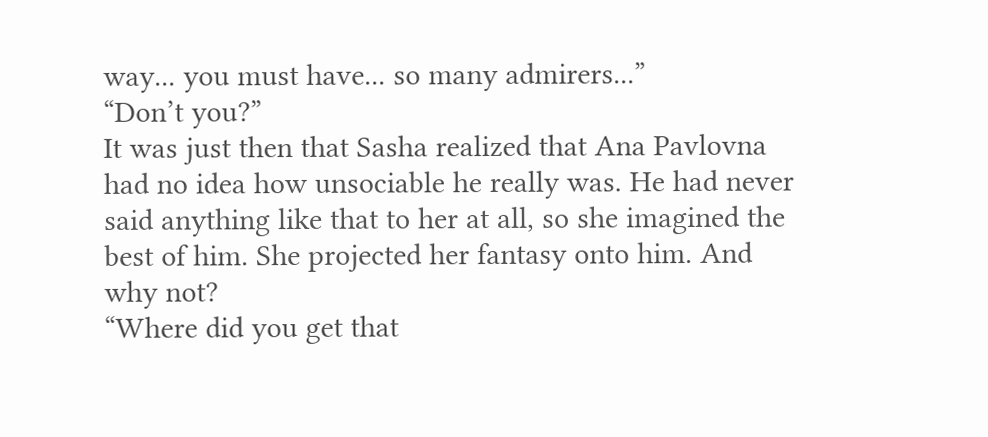way... you must have... so many admirers...”
“Don’t you?”
It was just then that Sasha realized that Ana Pavlovna had no idea how unsociable he really was. He had never said anything like that to her at all, so she imagined the best of him. She projected her fantasy onto him. And why not?
“Where did you get that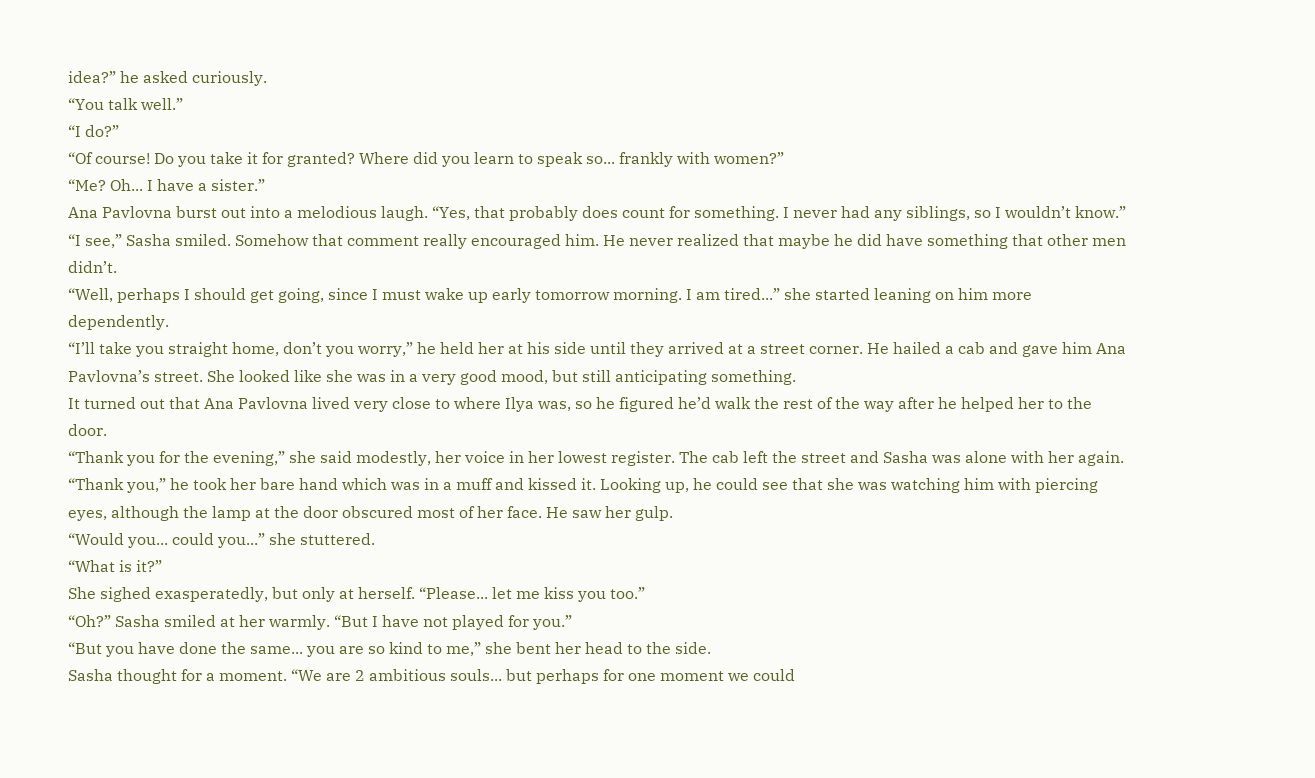idea?” he asked curiously.
“You talk well.”
“I do?”
“Of course! Do you take it for granted? Where did you learn to speak so... frankly with women?”
“Me? Oh... I have a sister.”
Ana Pavlovna burst out into a melodious laugh. “Yes, that probably does count for something. I never had any siblings, so I wouldn’t know.”
“I see,” Sasha smiled. Somehow that comment really encouraged him. He never realized that maybe he did have something that other men didn’t.
“Well, perhaps I should get going, since I must wake up early tomorrow morning. I am tired...” she started leaning on him more dependently.
“I’ll take you straight home, don’t you worry,” he held her at his side until they arrived at a street corner. He hailed a cab and gave him Ana Pavlovna’s street. She looked like she was in a very good mood, but still anticipating something.
It turned out that Ana Pavlovna lived very close to where Ilya was, so he figured he’d walk the rest of the way after he helped her to the door.
“Thank you for the evening,” she said modestly, her voice in her lowest register. The cab left the street and Sasha was alone with her again.
“Thank you,” he took her bare hand which was in a muff and kissed it. Looking up, he could see that she was watching him with piercing eyes, although the lamp at the door obscured most of her face. He saw her gulp.
“Would you... could you...” she stuttered.
“What is it?”
She sighed exasperatedly, but only at herself. “Please... let me kiss you too.”
“Oh?” Sasha smiled at her warmly. “But I have not played for you.”
“But you have done the same... you are so kind to me,” she bent her head to the side.
Sasha thought for a moment. “We are 2 ambitious souls... but perhaps for one moment we could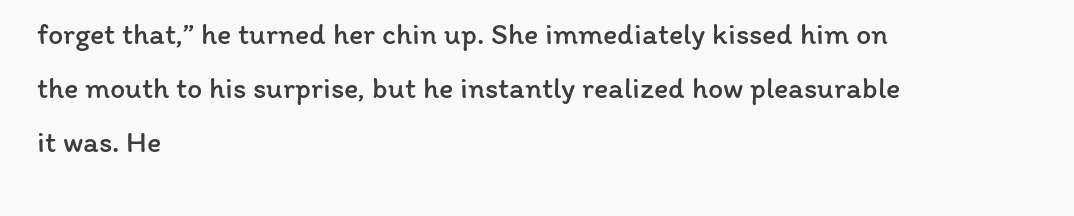forget that,” he turned her chin up. She immediately kissed him on the mouth to his surprise, but he instantly realized how pleasurable it was. He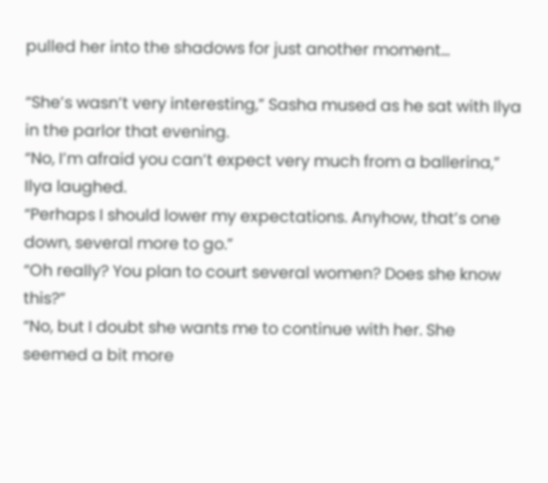pulled her into the shadows for just another moment...

“She’s wasn’t very interesting,” Sasha mused as he sat with Ilya in the parlor that evening.
“No, I’m afraid you can’t expect very much from a ballerina,” Ilya laughed.
“Perhaps I should lower my expectations. Anyhow, that’s one down, several more to go.”
“Oh really? You plan to court several women? Does she know this?”
“No, but I doubt she wants me to continue with her. She seemed a bit more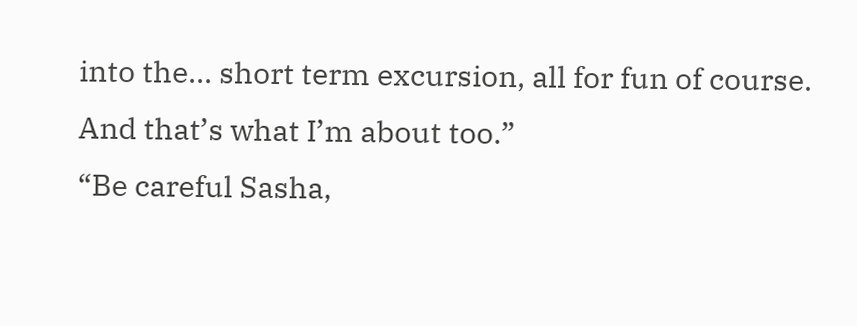into the... short term excursion, all for fun of course. And that’s what I’m about too.”
“Be careful Sasha,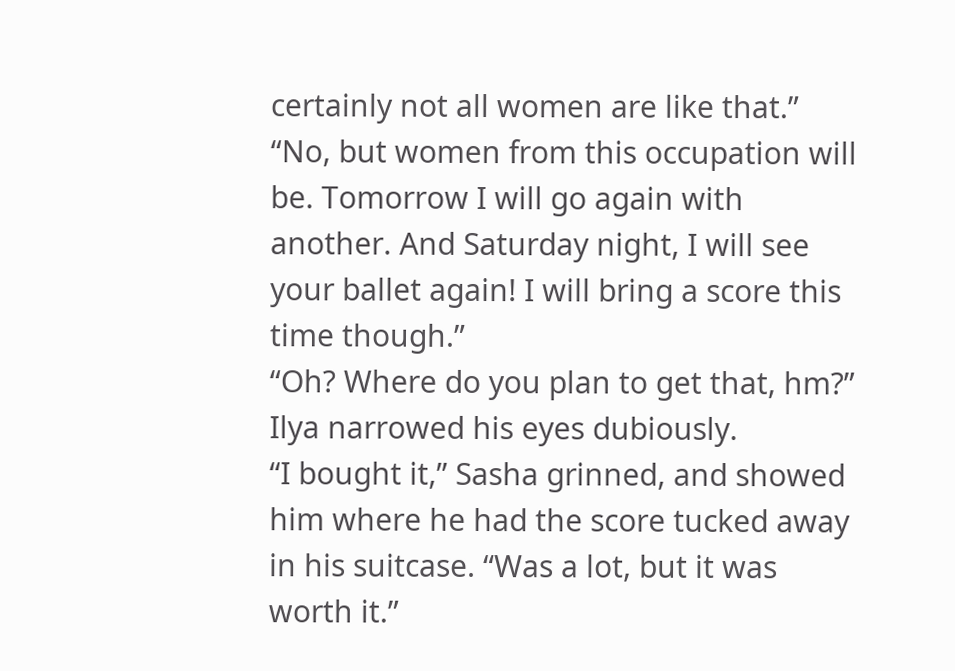certainly not all women are like that.”
“No, but women from this occupation will be. Tomorrow I will go again with another. And Saturday night, I will see your ballet again! I will bring a score this time though.”
“Oh? Where do you plan to get that, hm?” Ilya narrowed his eyes dubiously.
“I bought it,” Sasha grinned, and showed him where he had the score tucked away in his suitcase. “Was a lot, but it was worth it.”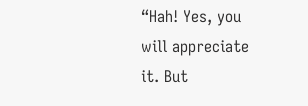“Hah! Yes, you will appreciate it. But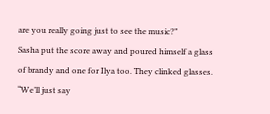are you really going just to see the music?”
Sasha put the score away and poured himself a glass of brandy and one for Ilya too. They clinked glasses.
“We’ll just say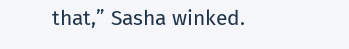that,” Sasha winked.